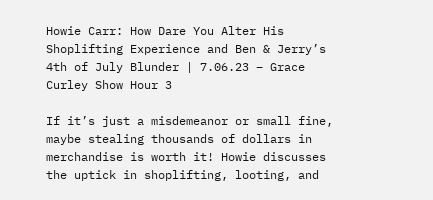Howie Carr: How Dare You Alter His Shoplifting Experience and Ben & Jerry’s 4th of July Blunder | 7.06.23 – Grace Curley Show Hour 3

If it’s just a misdemeanor or small fine, maybe stealing thousands of dollars in merchandise is worth it! Howie discusses the uptick in shoplifting, looting, and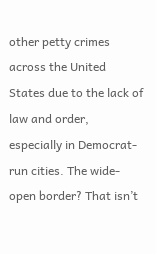other petty crimes across the United States due to the lack of law and order, especially in Democrat-run cities. The wide-open border? That isn’t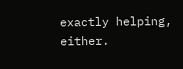exactly helping, either.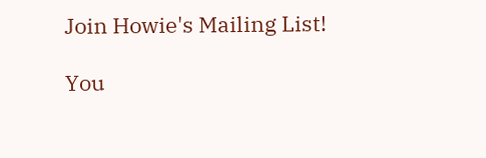Join Howie's Mailing List!

You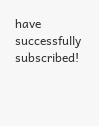have successfully subscribed!